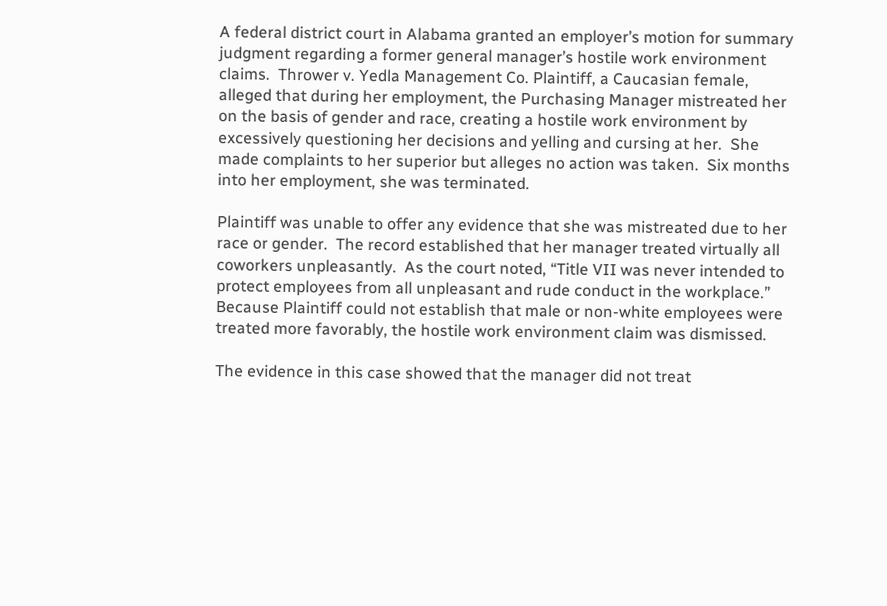A federal district court in Alabama granted an employer’s motion for summary judgment regarding a former general manager’s hostile work environment claims.  Thrower v. Yedla Management Co. Plaintiff, a Caucasian female, alleged that during her employment, the Purchasing Manager mistreated her on the basis of gender and race, creating a hostile work environment by excessively questioning her decisions and yelling and cursing at her.  She made complaints to her superior but alleges no action was taken.  Six months into her employment, she was terminated.

Plaintiff was unable to offer any evidence that she was mistreated due to her race or gender.  The record established that her manager treated virtually all coworkers unpleasantly.  As the court noted, “Title VII was never intended to protect employees from all unpleasant and rude conduct in the workplace.”  Because Plaintiff could not establish that male or non-white employees were treated more favorably, the hostile work environment claim was dismissed.

The evidence in this case showed that the manager did not treat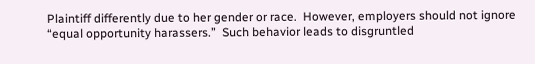Plaintiff differently due to her gender or race.  However, employers should not ignore “equal opportunity harassers.”  Such behavior leads to disgruntled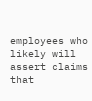employees who likely will assert claims that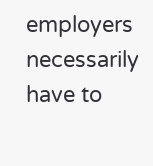employers necessarily have to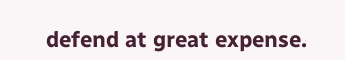defend at great expense.